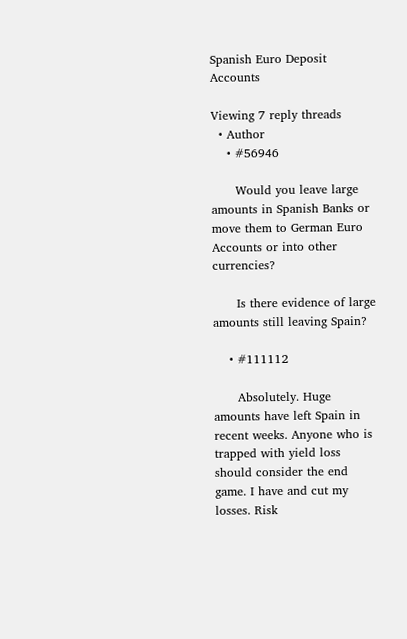Spanish Euro Deposit Accounts

Viewing 7 reply threads
  • Author
    • #56946

      Would you leave large amounts in Spanish Banks or move them to German Euro Accounts or into other currencies?

      Is there evidence of large amounts still leaving Spain?

    • #111112

      Absolutely. Huge amounts have left Spain in recent weeks. Anyone who is trapped with yield loss should consider the end game. I have and cut my losses. Risk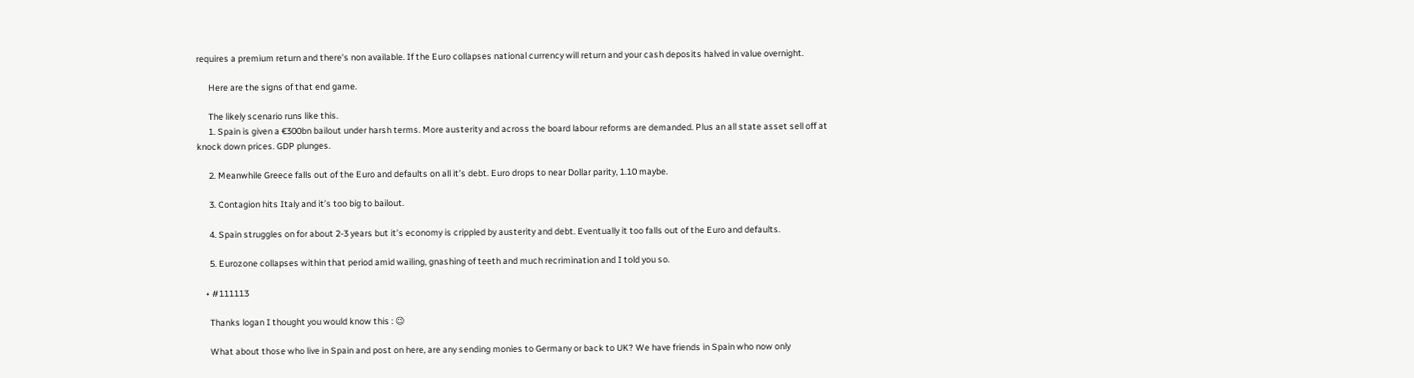requires a premium return and there’s non available. If the Euro collapses national currency will return and your cash deposits halved in value overnight.

      Here are the signs of that end game.

      The likely scenario runs like this.
      1. Spain is given a €300bn bailout under harsh terms. More austerity and across the board labour reforms are demanded. Plus an all state asset sell off at knock down prices. GDP plunges.

      2. Meanwhile Greece falls out of the Euro and defaults on all it’s debt. Euro drops to near Dollar parity, 1.10 maybe.

      3. Contagion hits Italy and it’s too big to bailout.

      4. Spain struggles on for about 2-3 years but it’s economy is crippled by austerity and debt. Eventually it too falls out of the Euro and defaults.

      5. Eurozone collapses within that period amid wailing, gnashing of teeth and much recrimination and I told you so.

    • #111113

      Thanks logan I thought you would know this : 😉

      What about those who live in Spain and post on here, are any sending monies to Germany or back to UK? We have friends in Spain who now only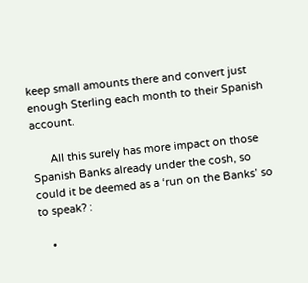keep small amounts there and convert just enough Sterling each month to their Spanish account.

      All this surely has more impact on those Spanish Banks already under the cosh, so could it be deemed as a ‘run on the Banks’ so to speak? :

    •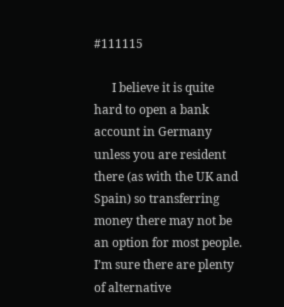#111115

      I believe it is quite hard to open a bank account in Germany unless you are resident there (as with the UK and Spain) so transferring money there may not be an option for most people. I’m sure there are plenty of alternative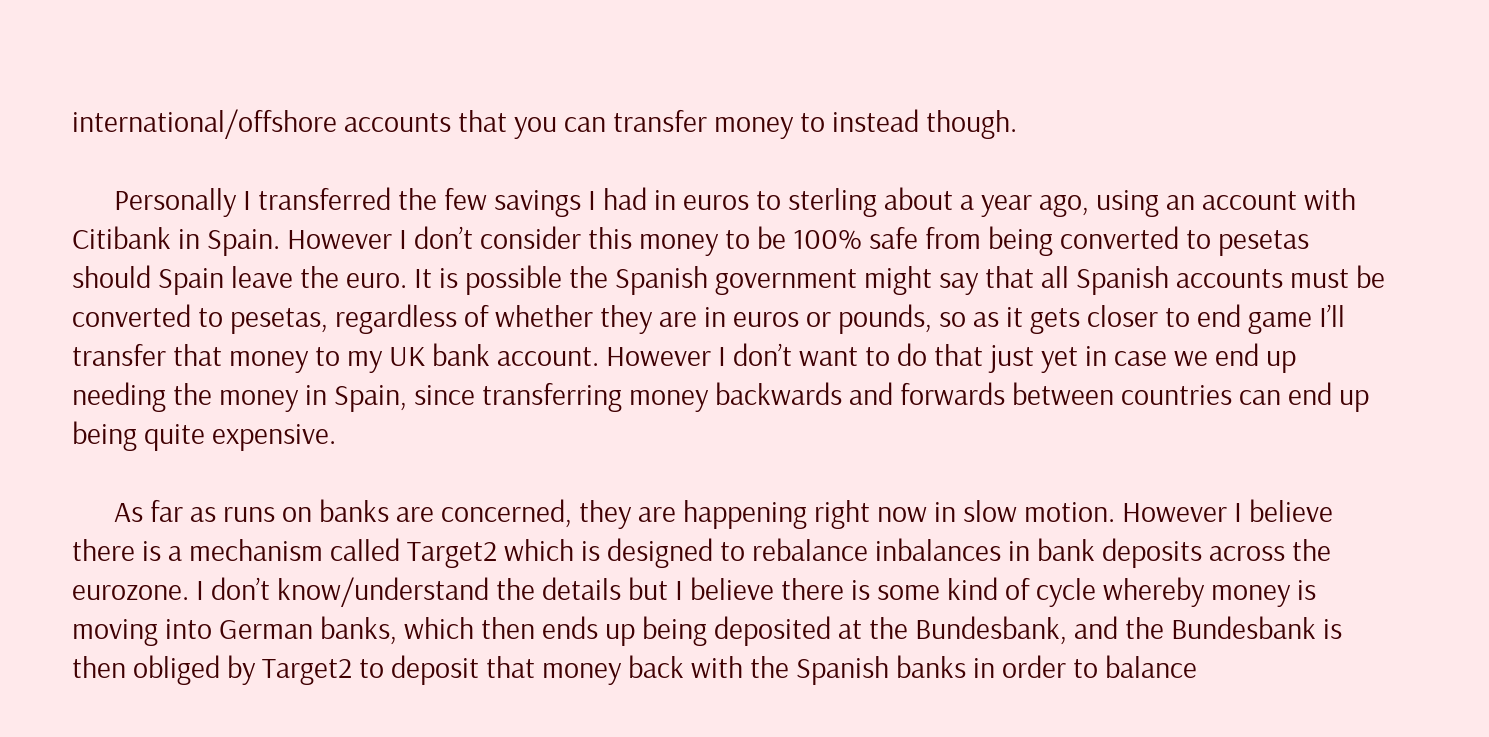international/offshore accounts that you can transfer money to instead though.

      Personally I transferred the few savings I had in euros to sterling about a year ago, using an account with Citibank in Spain. However I don’t consider this money to be 100% safe from being converted to pesetas should Spain leave the euro. It is possible the Spanish government might say that all Spanish accounts must be converted to pesetas, regardless of whether they are in euros or pounds, so as it gets closer to end game I’ll transfer that money to my UK bank account. However I don’t want to do that just yet in case we end up needing the money in Spain, since transferring money backwards and forwards between countries can end up being quite expensive.

      As far as runs on banks are concerned, they are happening right now in slow motion. However I believe there is a mechanism called Target2 which is designed to rebalance inbalances in bank deposits across the eurozone. I don’t know/understand the details but I believe there is some kind of cycle whereby money is moving into German banks, which then ends up being deposited at the Bundesbank, and the Bundesbank is then obliged by Target2 to deposit that money back with the Spanish banks in order to balance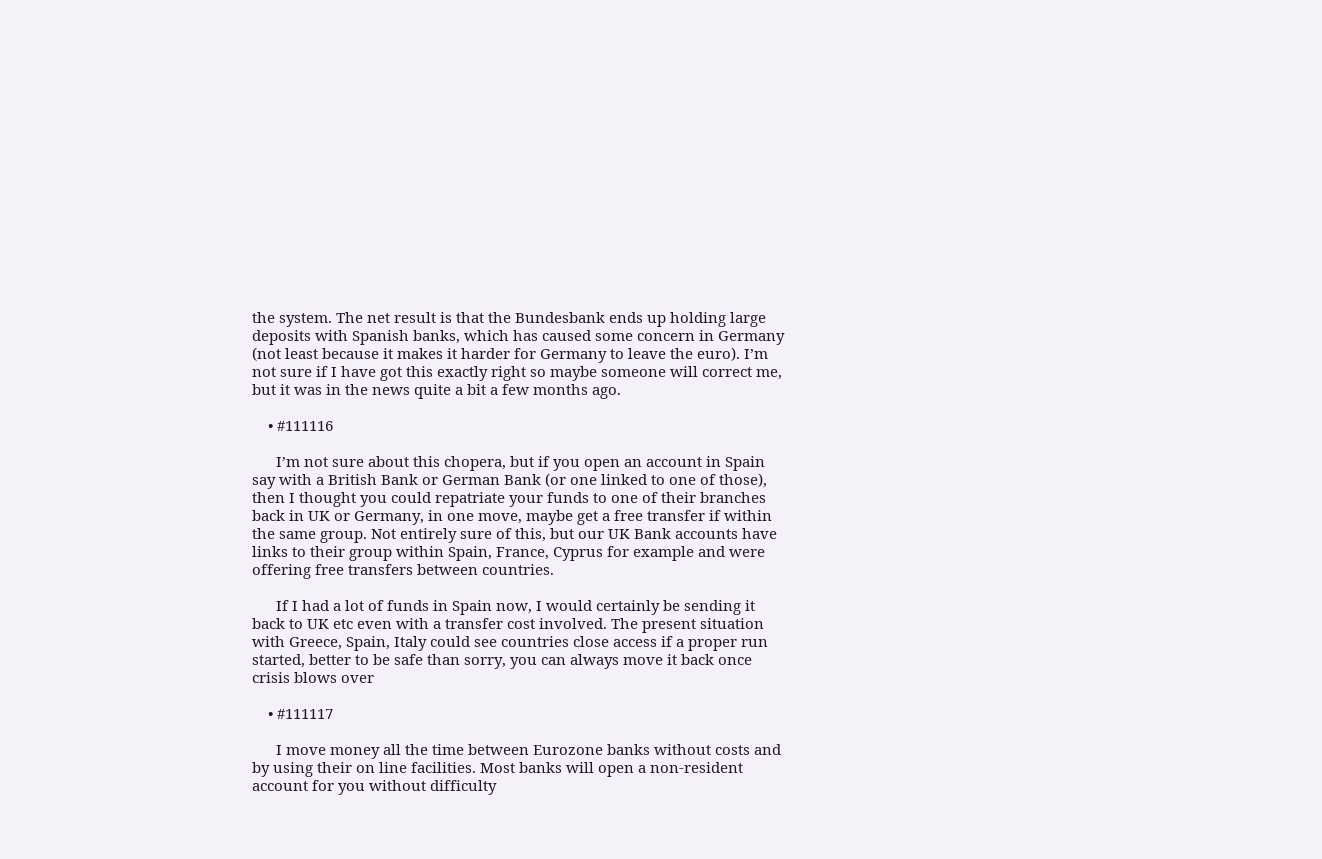the system. The net result is that the Bundesbank ends up holding large deposits with Spanish banks, which has caused some concern in Germany (not least because it makes it harder for Germany to leave the euro). I’m not sure if I have got this exactly right so maybe someone will correct me, but it was in the news quite a bit a few months ago.

    • #111116

      I’m not sure about this chopera, but if you open an account in Spain say with a British Bank or German Bank (or one linked to one of those), then I thought you could repatriate your funds to one of their branches back in UK or Germany, in one move, maybe get a free transfer if within the same group. Not entirely sure of this, but our UK Bank accounts have links to their group within Spain, France, Cyprus for example and were offering free transfers between countries.

      If I had a lot of funds in Spain now, I would certainly be sending it back to UK etc even with a transfer cost involved. The present situation with Greece, Spain, Italy could see countries close access if a proper run started, better to be safe than sorry, you can always move it back once crisis blows over

    • #111117

      I move money all the time between Eurozone banks without costs and by using their on line facilities. Most banks will open a non-resident account for you without difficulty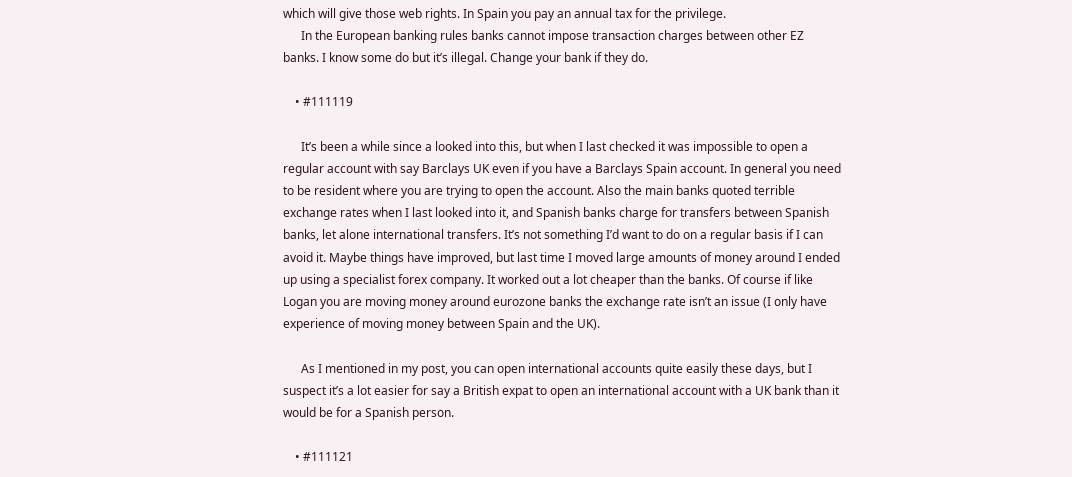which will give those web rights. In Spain you pay an annual tax for the privilege.
      In the European banking rules banks cannot impose transaction charges between other EZ banks. I know some do but it’s illegal. Change your bank if they do.

    • #111119

      It’s been a while since a looked into this, but when I last checked it was impossible to open a regular account with say Barclays UK even if you have a Barclays Spain account. In general you need to be resident where you are trying to open the account. Also the main banks quoted terrible exchange rates when I last looked into it, and Spanish banks charge for transfers between Spanish banks, let alone international transfers. It’s not something I’d want to do on a regular basis if I can avoid it. Maybe things have improved, but last time I moved large amounts of money around I ended up using a specialist forex company. It worked out a lot cheaper than the banks. Of course if like Logan you are moving money around eurozone banks the exchange rate isn’t an issue (I only have experience of moving money between Spain and the UK).

      As I mentioned in my post, you can open international accounts quite easily these days, but I suspect it’s a lot easier for say a British expat to open an international account with a UK bank than it would be for a Spanish person.

    • #111121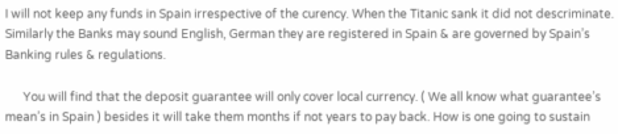I will not keep any funds in Spain irrespective of the curency. When the Titanic sank it did not descriminate. Similarly the Banks may sound English, German they are registered in Spain & are governed by Spain’s Banking rules & regulations.

      You will find that the deposit guarantee will only cover local currency. ( We all know what guarantee’s mean’s in Spain ) besides it will take them months if not years to pay back. How is one going to sustain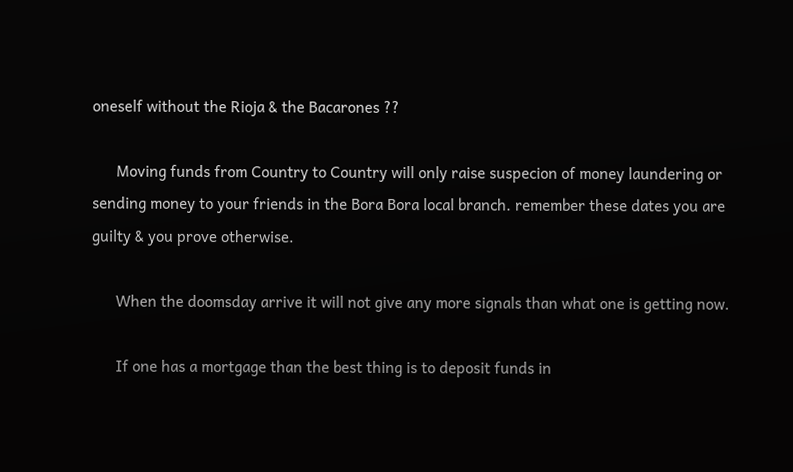oneself without the Rioja & the Bacarones ??

      Moving funds from Country to Country will only raise suspecion of money laundering or sending money to your friends in the Bora Bora local branch. remember these dates you are guilty & you prove otherwise.

      When the doomsday arrive it will not give any more signals than what one is getting now.

      If one has a mortgage than the best thing is to deposit funds in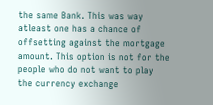the same Bank. This was way atleast one has a chance of offsetting against the mortgage amount. This option is not for the people who do not want to play the currency exchange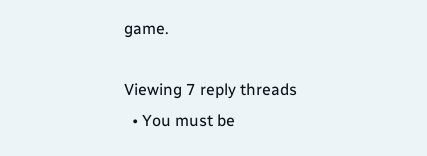game.

Viewing 7 reply threads
  • You must be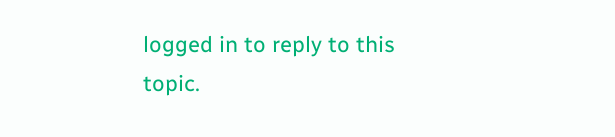logged in to reply to this topic.